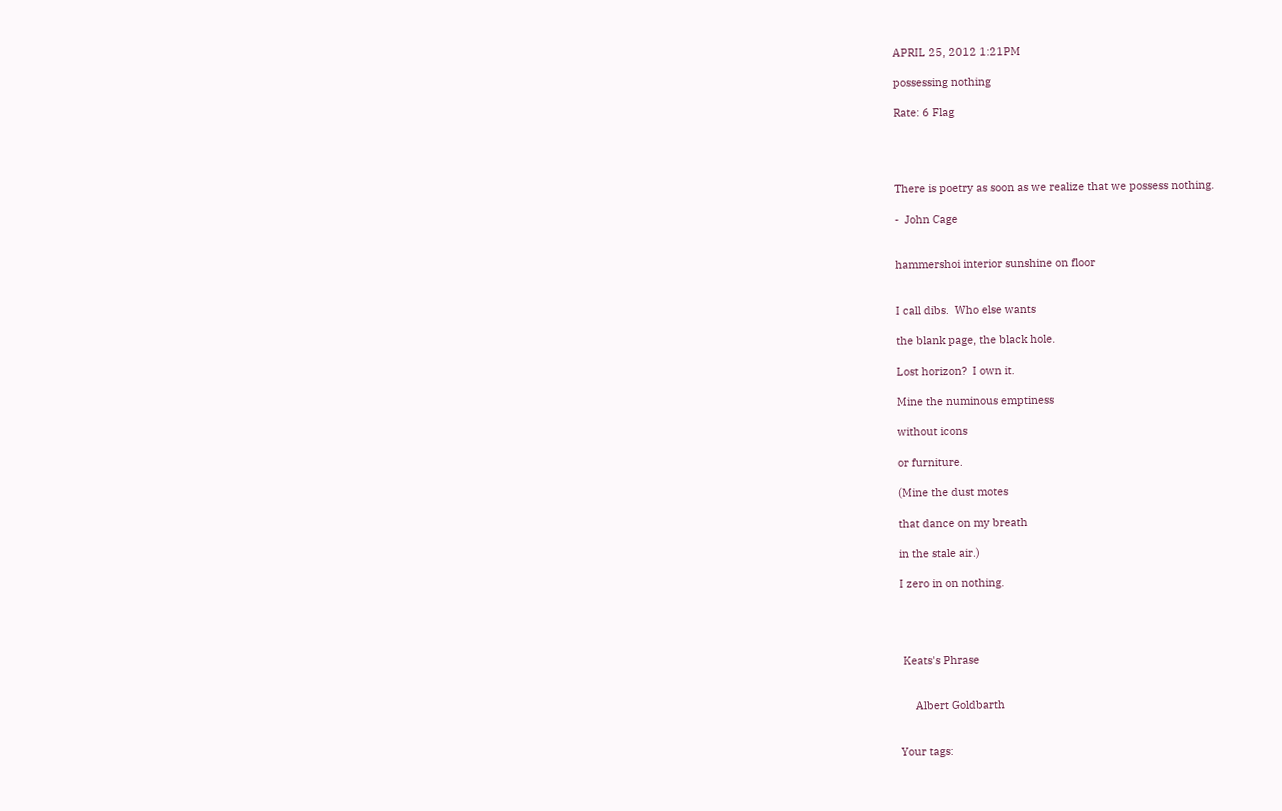APRIL 25, 2012 1:21PM

possessing nothing

Rate: 6 Flag




There is poetry as soon as we realize that we possess nothing.

-  John Cage


hammershoi interior sunshine on floor


I call dibs.  Who else wants

the blank page, the black hole.

Lost horizon?  I own it.

Mine the numinous emptiness

without icons

or furniture.

(Mine the dust motes

that dance on my breath

in the stale air.)

I zero in on nothing.




 Keats's Phrase


     Albert Goldbarth


Your tags: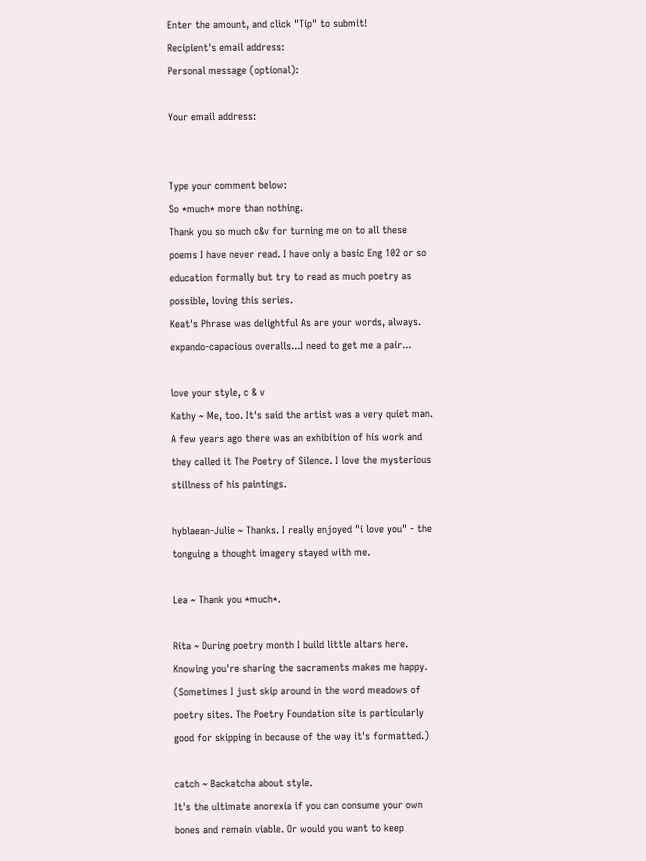Enter the amount, and click "Tip" to submit!
Recipient's email address:
Personal message (optional):

Your email address:


Type your comment below:
So *much* more than nothing.
Thank you so much c&v for turning me on to all these poems I have never read. I have only a basic Eng 102 or so education formally but try to read as much poetry as possible, loving this series.
Keat's Phrase was delightful As are your words, always.
expando-capacious overalls...I need to get me a pair...

love your style, c & v
Kathy ~ Me, too. It's said the artist was a very quiet man. A few years ago there was an exhibition of his work and they called it The Poetry of Silence. I love the mysterious stillness of his paintings.

hyblaean-Julie ~ Thanks. I really enjoyed "i love you" - the tonguing a thought imagery stayed with me.

Lea ~ Thank you *much*.

Rita ~ During poetry month I build little altars here. Knowing you're sharing the sacraments makes me happy. (Sometimes I just skip around in the word meadows of poetry sites. The Poetry Foundation site is particularly good for skipping in because of the way it's formatted.)

catch ~ Backatcha about style.
It's the ultimate anorexia if you can consume your own bones and remain viable. Or would you want to keep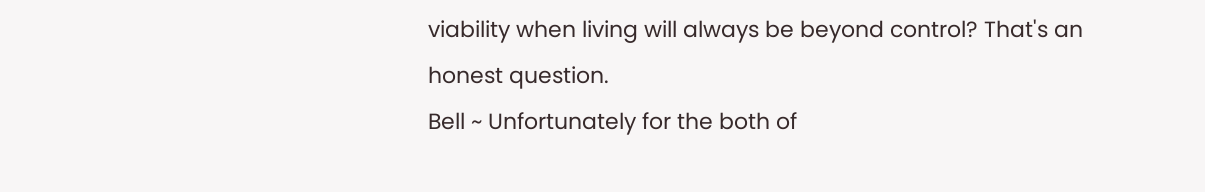viability when living will always be beyond control? That's an honest question.
Bell ~ Unfortunately for the both of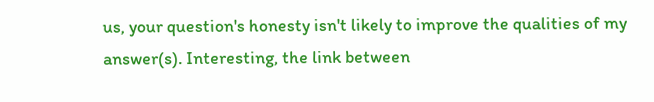us, your question's honesty isn't likely to improve the qualities of my answer(s). Interesting, the link between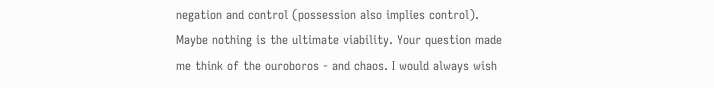negation and control (possession also implies control). Maybe nothing is the ultimate viability. Your question made me think of the ouroboros - and chaos. I would always wish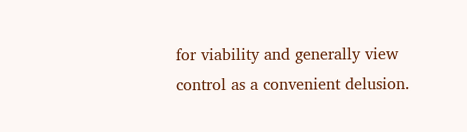for viability and generally view control as a convenient delusion.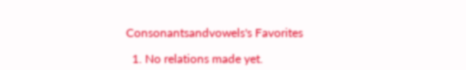Consonantsandvowels's Favorites

  1. No relations made yet.